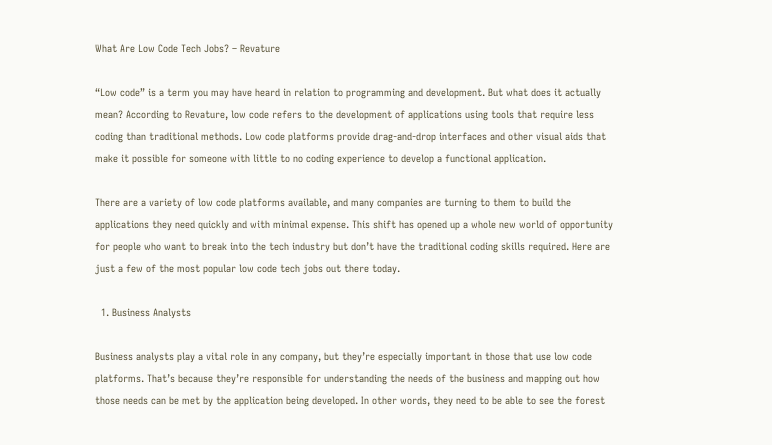What Are Low Code Tech Jobs? – Revature

“Low code” is a term you may have heard in relation to programming and development. But what does it actually mean? According to Revature, low code refers to the development of applications using tools that require less coding than traditional methods. Low code platforms provide drag-and-drop interfaces and other visual aids that make it possible for someone with little to no coding experience to develop a functional application.

There are a variety of low code platforms available, and many companies are turning to them to build the applications they need quickly and with minimal expense. This shift has opened up a whole new world of opportunity for people who want to break into the tech industry but don’t have the traditional coding skills required. Here are just a few of the most popular low code tech jobs out there today.

  1. Business Analysts

Business analysts play a vital role in any company, but they’re especially important in those that use low code platforms. That’s because they’re responsible for understanding the needs of the business and mapping out how those needs can be met by the application being developed. In other words, they need to be able to see the forest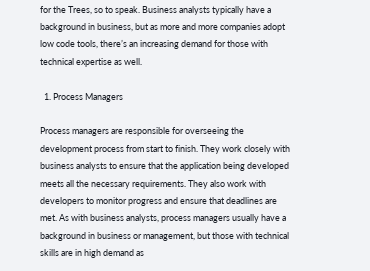for the Trees, so to speak. Business analysts typically have a background in business, but as more and more companies adopt low code tools, there’s an increasing demand for those with technical expertise as well.

  1. Process Managers

Process managers are responsible for overseeing the development process from start to finish. They work closely with business analysts to ensure that the application being developed meets all the necessary requirements. They also work with developers to monitor progress and ensure that deadlines are met. As with business analysts, process managers usually have a background in business or management, but those with technical skills are in high demand as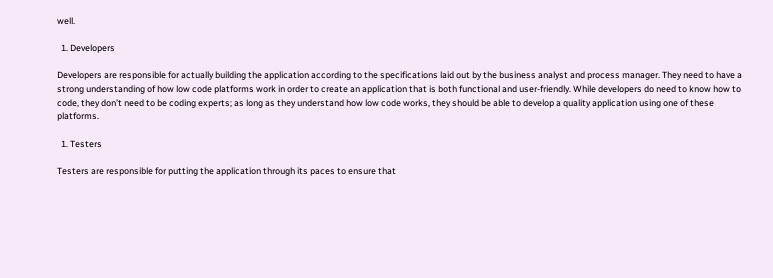well.

  1. Developers

Developers are responsible for actually building the application according to the specifications laid out by the business analyst and process manager. They need to have a strong understanding of how low code platforms work in order to create an application that is both functional and user-friendly. While developers do need to know how to code, they don’t need to be coding experts; as long as they understand how low code works, they should be able to develop a quality application using one of these platforms.

  1. Testers

Testers are responsible for putting the application through its paces to ensure that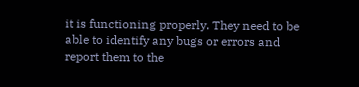it is functioning properly. They need to be able to identify any bugs or errors and report them to the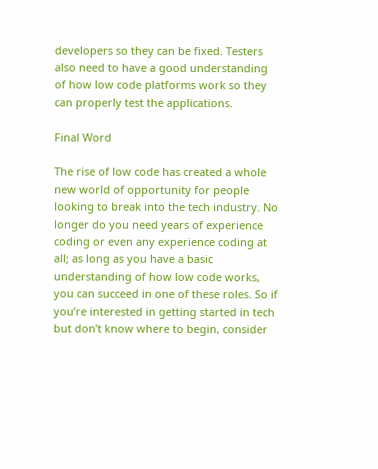developers so they can be fixed. Testers also need to have a good understanding of how low code platforms work so they can properly test the applications.

Final Word

The rise of low code has created a whole new world of opportunity for people looking to break into the tech industry. No longer do you need years of experience coding or even any experience coding at all; as long as you have a basic understanding of how low code works, you can succeed in one of these roles. So if you’re interested in getting started in tech but don’t know where to begin, consider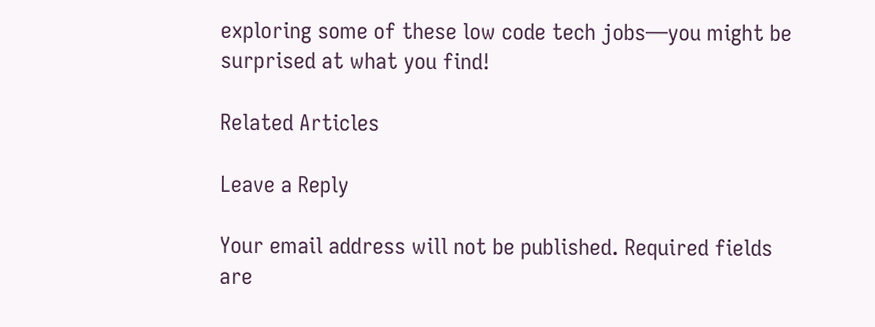exploring some of these low code tech jobs—you might be surprised at what you find!

Related Articles

Leave a Reply

Your email address will not be published. Required fields are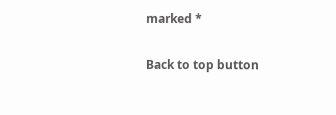marked *

Back to top button